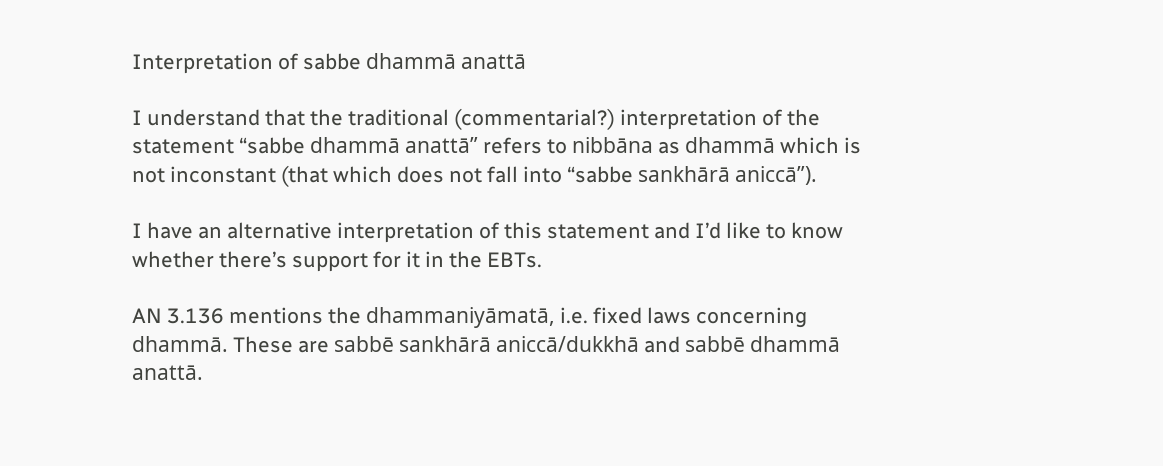Interpretation of sabbe dhammā anattā

I understand that the traditional (commentarial?) interpretation of the statement “sabbe dhammā anattā” refers to nibbāna as dhammā which is not inconstant (that which does not fall into “sabbe sankhārā aniccā”).

I have an alternative interpretation of this statement and I’d like to know whether there’s support for it in the EBTs.

AN 3.136 mentions the dhammaniyāmatā, i.e. fixed laws concerning dhammā. These are sabbē sankhārā aniccā/dukkhā and sabbē dhammā anattā.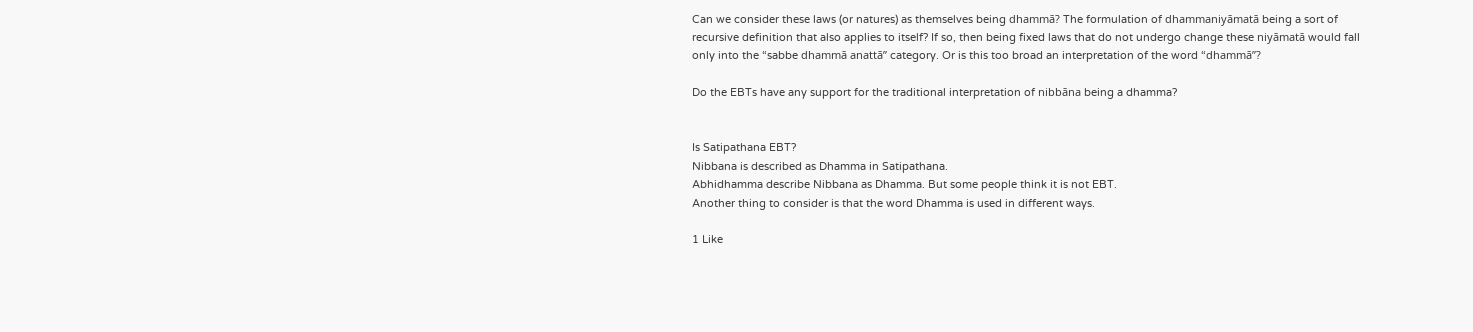Can we consider these laws (or natures) as themselves being dhammā? The formulation of dhammaniyāmatā being a sort of recursive definition that also applies to itself? If so, then being fixed laws that do not undergo change these niyāmatā would fall only into the “sabbe dhammā anattā” category. Or is this too broad an interpretation of the word “dhammā”?

Do the EBTs have any support for the traditional interpretation of nibbāna being a dhamma?


Is Satipathana EBT?
Nibbana is described as Dhamma in Satipathana.
Abhidhamma describe Nibbana as Dhamma. But some people think it is not EBT.
Another thing to consider is that the word Dhamma is used in different ways.

1 Like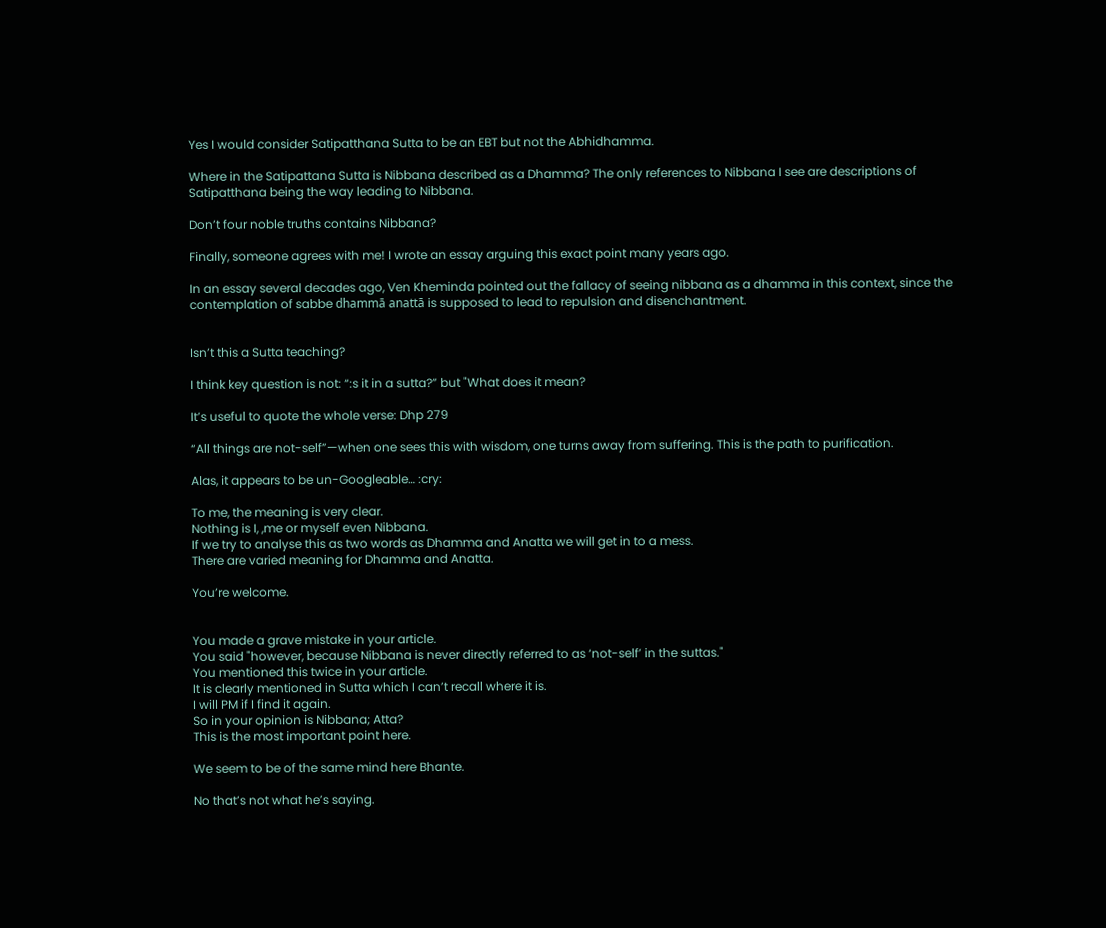Yes I would consider Satipatthana Sutta to be an EBT but not the Abhidhamma.

Where in the Satipattana Sutta is Nibbana described as a Dhamma? The only references to Nibbana I see are descriptions of Satipatthana being the way leading to Nibbana.

Don’t four noble truths contains Nibbana?

Finally, someone agrees with me! I wrote an essay arguing this exact point many years ago.

In an essay several decades ago, Ven Kheminda pointed out the fallacy of seeing nibbana as a dhamma in this context, since the contemplation of sabbe dhammā anattā is supposed to lead to repulsion and disenchantment.


Isn’t this a Sutta teaching?

I think key question is not: “:s it in a sutta?” but "What does it mean?

It’s useful to quote the whole verse: Dhp 279

“All things are not-self”—when one sees this with wisdom, one turns away from suffering. This is the path to purification.

Alas, it appears to be un-Googleable… :cry:

To me, the meaning is very clear.
Nothing is I, ,me or myself even Nibbana.
If we try to analyse this as two words as Dhamma and Anatta we will get in to a mess.
There are varied meaning for Dhamma and Anatta.

You’re welcome.


You made a grave mistake in your article.
You said "however, because Nibbana is never directly referred to as ‘not-self’ in the suttas."
You mentioned this twice in your article.
It is clearly mentioned in Sutta which I can’t recall where it is.
I will PM if I find it again.
So in your opinion is Nibbana; Atta?
This is the most important point here.

We seem to be of the same mind here Bhante.

No that’s not what he’s saying.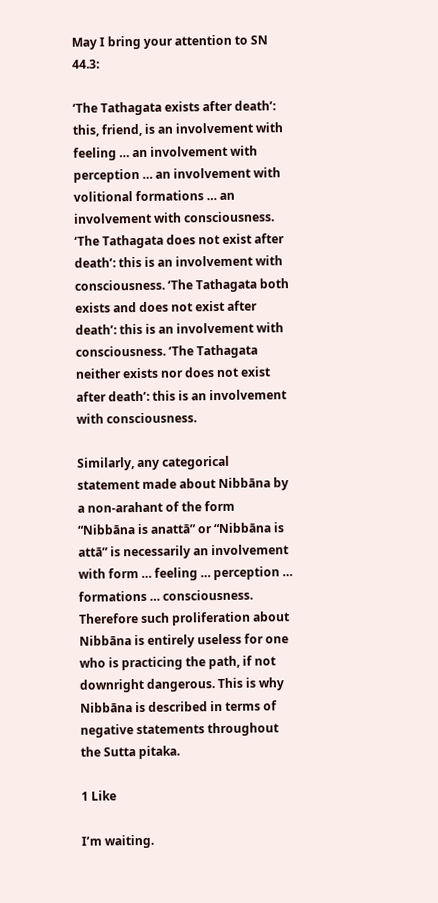May I bring your attention to SN 44.3:

‘The Tathagata exists after death’: this, friend, is an involvement with feeling … an involvement with perception … an involvement with volitional formations … an involvement with consciousness. ‘The Tathagata does not exist after death’: this is an involvement with consciousness. ‘The Tathagata both exists and does not exist after death’: this is an involvement with consciousness. ‘The Tathagata neither exists nor does not exist after death’: this is an involvement with consciousness.

Similarly, any categorical statement made about Nibbāna by a non-arahant of the form “Nibbāna is anattā” or “Nibbāna is attā” is necessarily an involvement with form … feeling … perception … formations … consciousness. Therefore such proliferation about Nibbāna is entirely useless for one who is practicing the path, if not downright dangerous. This is why Nibbāna is described in terms of negative statements throughout the Sutta pitaka.

1 Like

I’m waiting.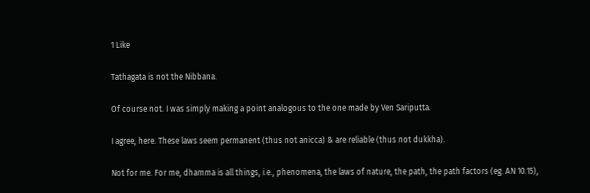1 Like

Tathagata is not the Nibbana.

Of course not. I was simply making a point analogous to the one made by Ven Sariputta.

I agree, here. These laws seem permanent (thus not anicca) & are reliable (thus not dukkha).

Not for me. For me, dhamma is all things, i.e., phenomena, the laws of nature, the path, the path factors (eg. AN 10.15),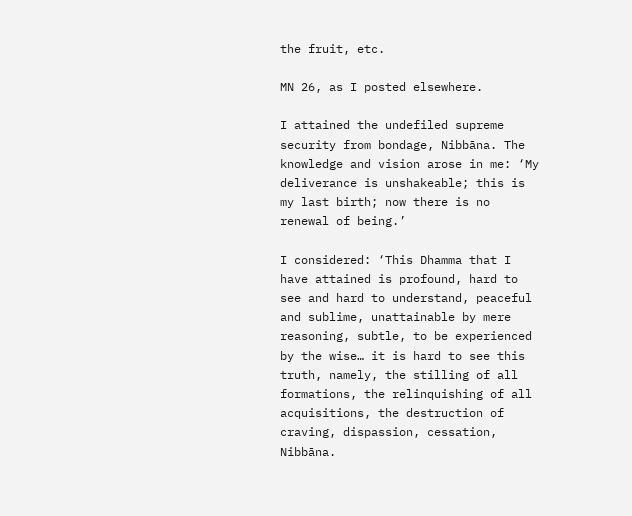the fruit, etc.

MN 26, as I posted elsewhere.

I attained the undefiled supreme security from bondage, Nibbāna. The knowledge and vision arose in me: ‘My deliverance is unshakeable; this is my last birth; now there is no renewal of being.’

I considered: ‘This Dhamma that I have attained is profound, hard to see and hard to understand, peaceful and sublime, unattainable by mere reasoning, subtle, to be experienced by the wise… it is hard to see this truth, namely, the stilling of all formations, the relinquishing of all acquisitions, the destruction of craving, dispassion, cessation, Nibbāna.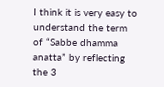I think it is very easy to understand the term of “Sabbe dhamma anatta” by reflecting the 3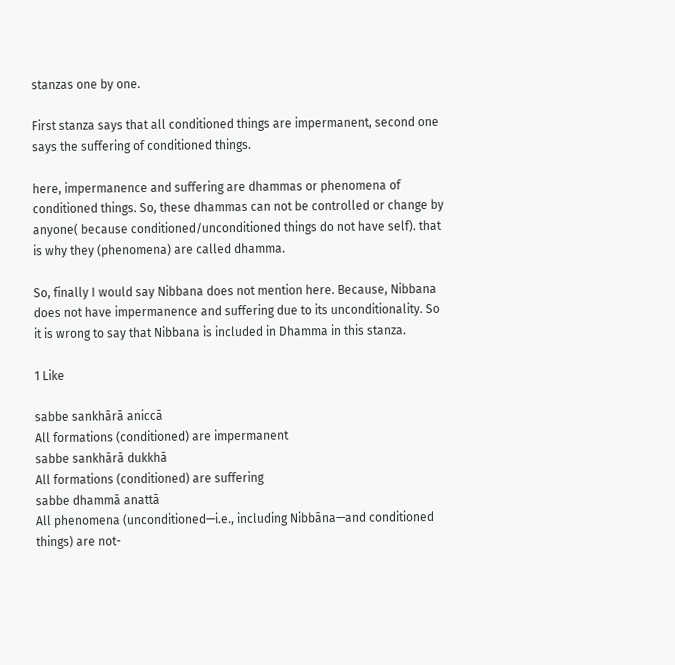stanzas one by one.

First stanza says that all conditioned things are impermanent, second one says the suffering of conditioned things.

here, impermanence and suffering are dhammas or phenomena of conditioned things. So, these dhammas can not be controlled or change by anyone( because conditioned/unconditioned things do not have self). that is why they (phenomena) are called dhamma.

So, finally I would say Nibbana does not mention here. Because, Nibbana does not have impermanence and suffering due to its unconditionality. So it is wrong to say that Nibbana is included in Dhamma in this stanza.

1 Like

sabbe sankhārā aniccā
All formations (conditioned) are impermanent
sabbe sankhārā dukkhā
All formations (conditioned) are suffering
sabbe dhammā anattā
All phenomena (unconditioned—i.e., including Nibbāna—and conditioned things) are not-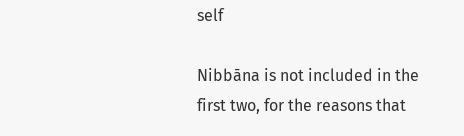self

Nibbāna is not included in the first two, for the reasons that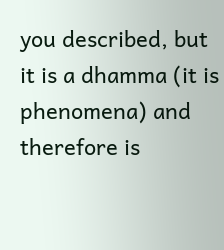you described, but it is a dhamma (it is phenomena) and therefore is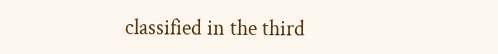classified in the third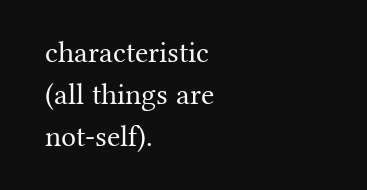characteristic (all things are not-self).